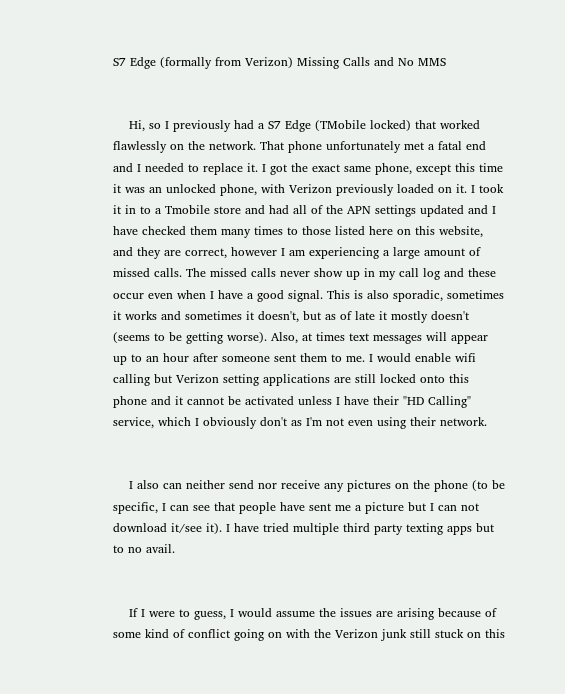S7 Edge (formally from Verizon) Missing Calls and No MMS


    Hi, so I previously had a S7 Edge (TMobile locked) that worked flawlessly on the network. That phone unfortunately met a fatal end and I needed to replace it. I got the exact same phone, except this time it was an unlocked phone, with Verizon previously loaded on it. I took it in to a Tmobile store and had all of the APN settings updated and I have checked them many times to those listed here on this website, and they are correct, however I am experiencing a large amount of missed calls. The missed calls never show up in my call log and these occur even when I have a good signal. This is also sporadic, sometimes it works and sometimes it doesn't, but as of late it mostly doesn't (seems to be getting worse). Also, at times text messages will appear up to an hour after someone sent them to me. I would enable wifi calling but Verizon setting applications are still locked onto this phone and it cannot be activated unless I have their "HD Calling" service, which I obviously don't as I'm not even using their network.


    I also can neither send nor receive any pictures on the phone (to be specific, I can see that people have sent me a picture but I can not download it/see it). I have tried multiple third party texting apps but to no avail.


    If I were to guess, I would assume the issues are arising because of some kind of conflict going on with the Verizon junk still stuck on this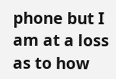phone but I am at a loss as to how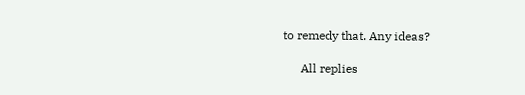to remedy that. Any ideas?

      All replies